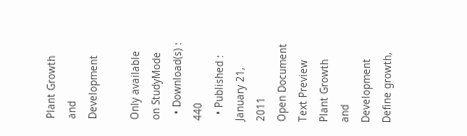Plant Growth and Development

Only available on StudyMode
  • Download(s) : 440
  • Published : January 21, 2011
Open Document
Text Preview
Plant Growth and Development
Define growth,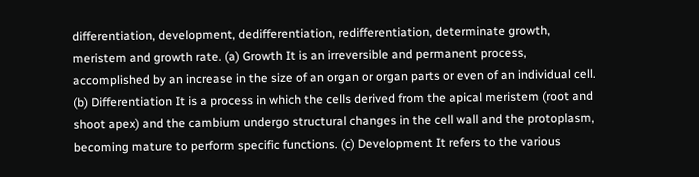differentiation, development, dedifferentiation, redifferentiation, determinate growth, meristem and growth rate. (a) Growth It is an irreversible and permanent process, accomplished by an increase in the size of an organ or organ parts or even of an individual cell. (b) Differentiation It is a process in which the cells derived from the apical meristem (root and shoot apex) and the cambium undergo structural changes in the cell wall and the protoplasm, becoming mature to perform specific functions. (c) Development It refers to the various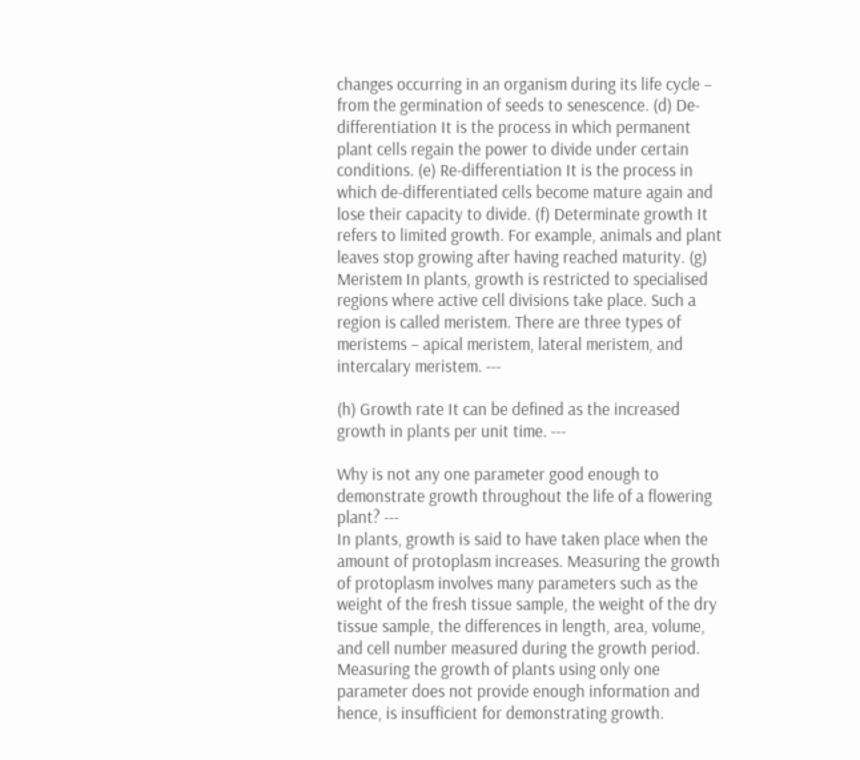changes occurring in an organism during its life cycle – from the germination of seeds to senescence. (d) De-differentiation It is the process in which permanent plant cells regain the power to divide under certain conditions. (e) Re-differentiation It is the process in which de-differentiated cells become mature again and lose their capacity to divide. (f) Determinate growth It refers to limited growth. For example, animals and plant leaves stop growing after having reached maturity. (g) Meristem In plants, growth is restricted to specialised regions where active cell divisions take place. Such a region is called meristem. There are three types of meristems – apical meristem, lateral meristem, and intercalary meristem. ---

(h) Growth rate It can be defined as the increased growth in plants per unit time. ---

Why is not any one parameter good enough to demonstrate growth throughout the life of a flowering plant? ---
In plants, growth is said to have taken place when the amount of protoplasm increases. Measuring the growth of protoplasm involves many parameters such as the weight of the fresh tissue sample, the weight of the dry tissue sample, the differences in length, area, volume, and cell number measured during the growth period. Measuring the growth of plants using only one parameter does not provide enough information and hence, is insufficient for demonstrating growth.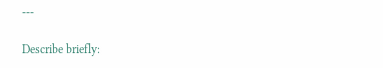---

Describe briefly: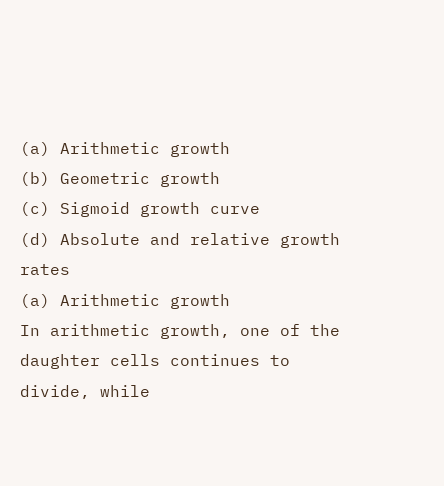(a) Arithmetic growth
(b) Geometric growth
(c) Sigmoid growth curve
(d) Absolute and relative growth rates
(a) Arithmetic growth
In arithmetic growth, one of the daughter cells continues to divide, while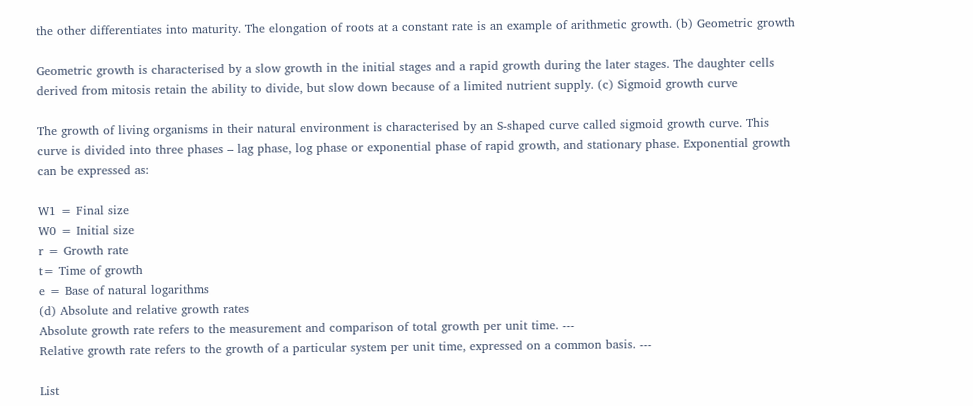the other differentiates into maturity. The elongation of roots at a constant rate is an example of arithmetic growth. (b) Geometric growth

Geometric growth is characterised by a slow growth in the initial stages and a rapid growth during the later stages. The daughter cells derived from mitosis retain the ability to divide, but slow down because of a limited nutrient supply. (c) Sigmoid growth curve

The growth of living organisms in their natural environment is characterised by an S-shaped curve called sigmoid growth curve. This curve is divided into three phases – lag phase, log phase or exponential phase of rapid growth, and stationary phase. Exponential growth can be expressed as:

W1 = Final size
W0 = Initial size
r = Growth rate
t= Time of growth
e = Base of natural logarithms
(d) Absolute and relative growth rates
Absolute growth rate refers to the measurement and comparison of total growth per unit time. ---
Relative growth rate refers to the growth of a particular system per unit time, expressed on a common basis. ---

List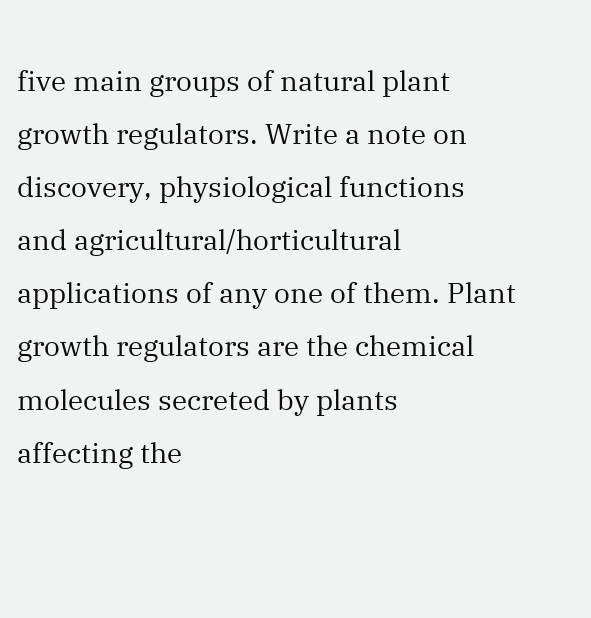five main groups of natural plant growth regulators. Write a note on discovery, physiological functions and agricultural/horticultural applications of any one of them. Plant growth regulators are the chemical molecules secreted by plants affecting the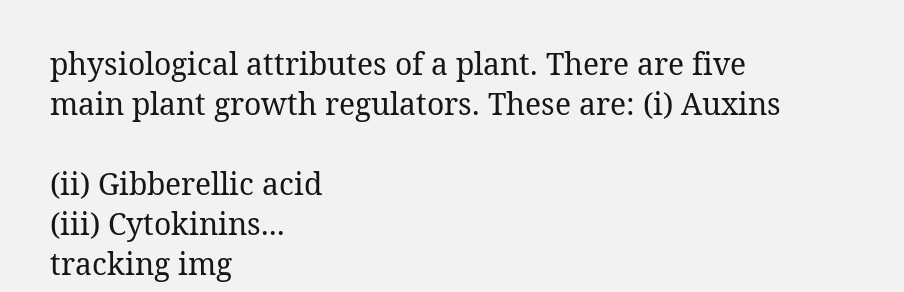physiological attributes of a plant. There are five main plant growth regulators. These are: (i) Auxins

(ii) Gibberellic acid
(iii) Cytokinins...
tracking img